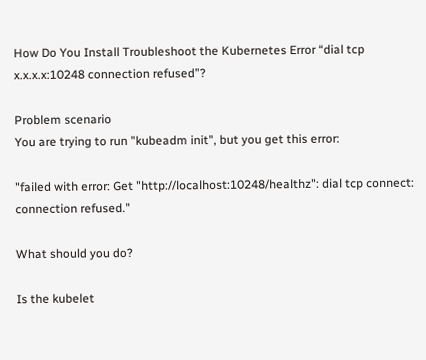How Do You Install Troubleshoot the Kubernetes Error “dial tcp x.x.x.x:10248 connection refused”?

Problem scenario
You are trying to run "kubeadm init", but you get this error:

"failed with error: Get "http://localhost:10248/healthz": dial tcp connect: connection refused."

What should you do?

Is the kubelet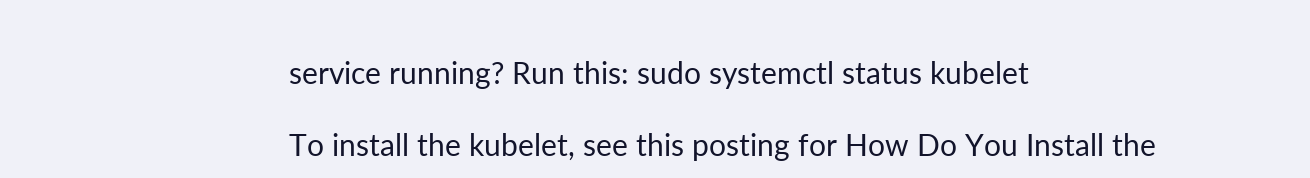service running? Run this: sudo systemctl status kubelet

To install the kubelet, see this posting for How Do You Install the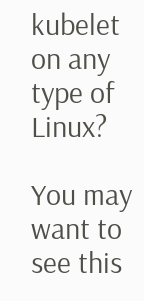kubelet on any type of Linux?

You may want to see this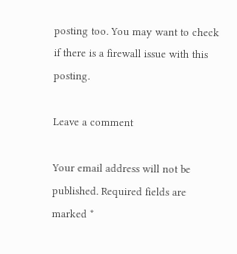posting too. You may want to check if there is a firewall issue with this posting.

Leave a comment

Your email address will not be published. Required fields are marked *